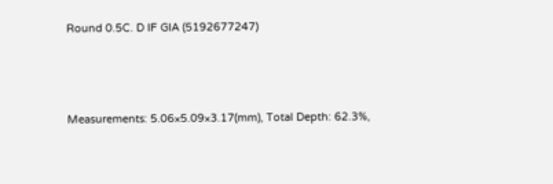Round 0.5C. D IF GIA (5192677247)



Measurements: 5.06×5.09×3.17(mm), Total Depth: 62.3%,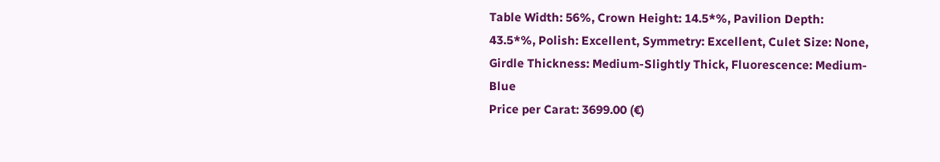Table Width: 56%, Crown Height: 14.5*%, Pavilion Depth: 43.5*%, Polish: Excellent, Symmetry: Excellent, Culet Size: None, Girdle Thickness: Medium-Slightly Thick, Fluorescence: Medium-Blue
Price per Carat: 3699.00 (€)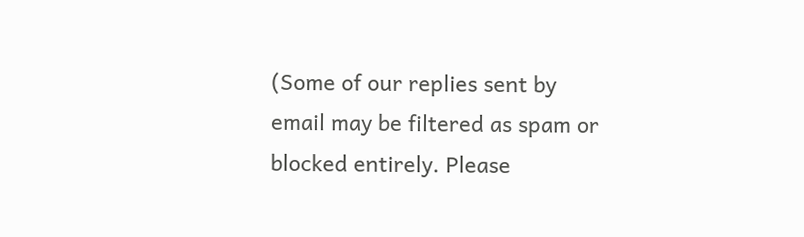(Some of our replies sent by email may be filtered as spam or blocked entirely. Please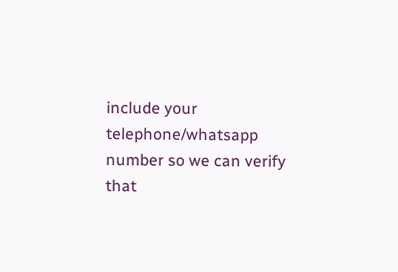include your telephone/whatsapp number so we can verify that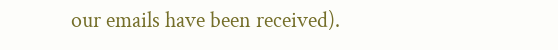our emails have been received).